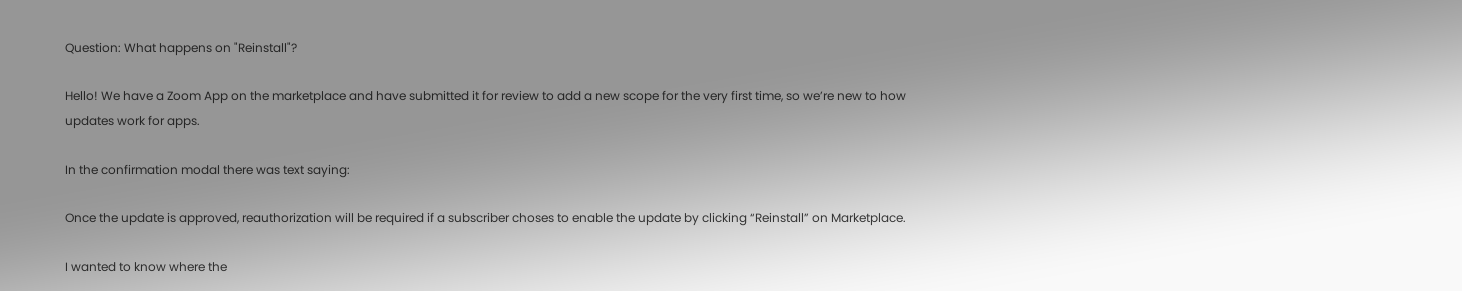Question: What happens on "Reinstall"?

Hello! We have a Zoom App on the marketplace and have submitted it for review to add a new scope for the very first time, so we’re new to how updates work for apps.

In the confirmation modal there was text saying:

Once the update is approved, reauthorization will be required if a subscriber choses to enable the update by clicking “Reinstall” on Marketplace.

I wanted to know where the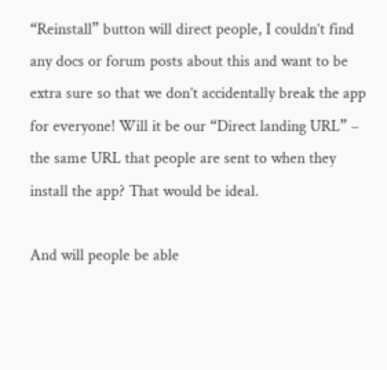“Reinstall” button will direct people, I couldn’t find any docs or forum posts about this and want to be extra sure so that we don’t accidentally break the app for everyone! Will it be our “Direct landing URL” – the same URL that people are sent to when they install the app? That would be ideal.

And will people be able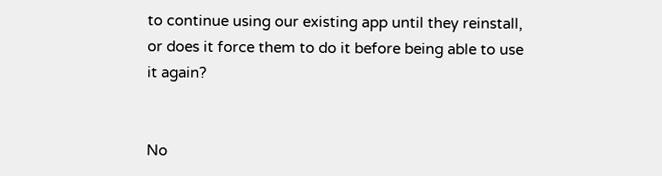to continue using our existing app until they reinstall, or does it force them to do it before being able to use it again?


No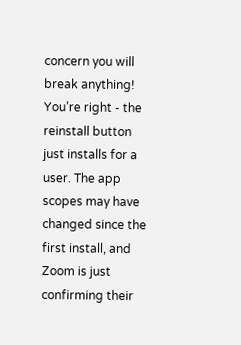concern you will break anything! You’re right - the reinstall button just installs for a user. The app scopes may have changed since the first install, and Zoom is just confirming their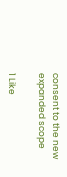consent to the new expanded scope

1 Like